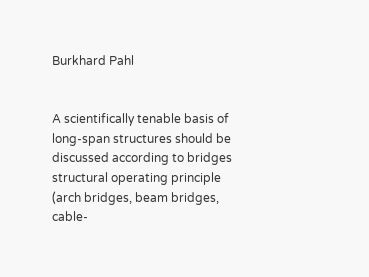Burkhard Pahl


A scientifically tenable basis of long-span structures should be discussed according to bridges structural operating principle (arch bridges, beam bridges, cable-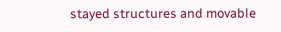stayed structures and movable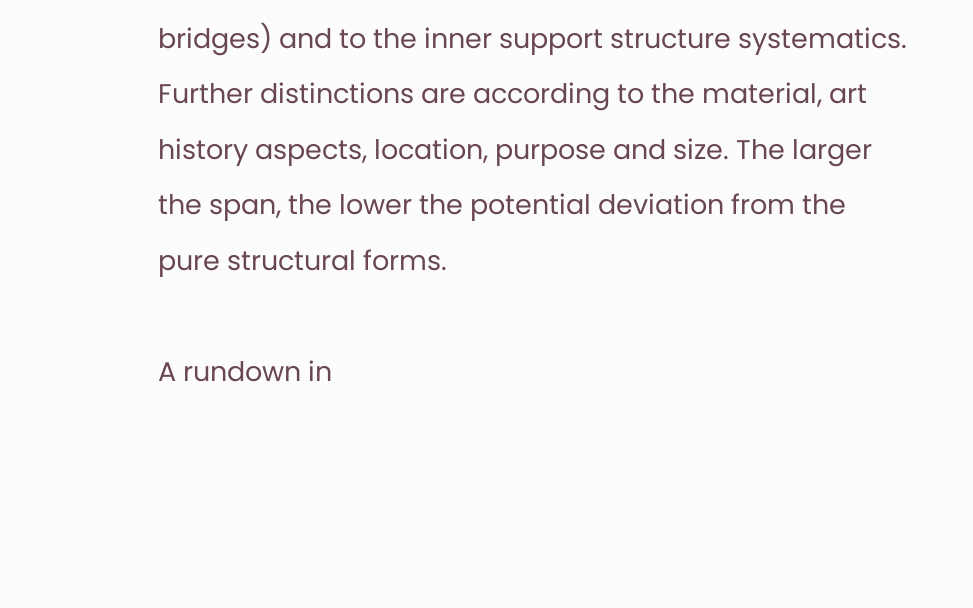bridges) and to the inner support structure systematics. Further distinctions are according to the material, art history aspects, location, purpose and size. The larger the span, the lower the potential deviation from the pure structural forms.

A rundown in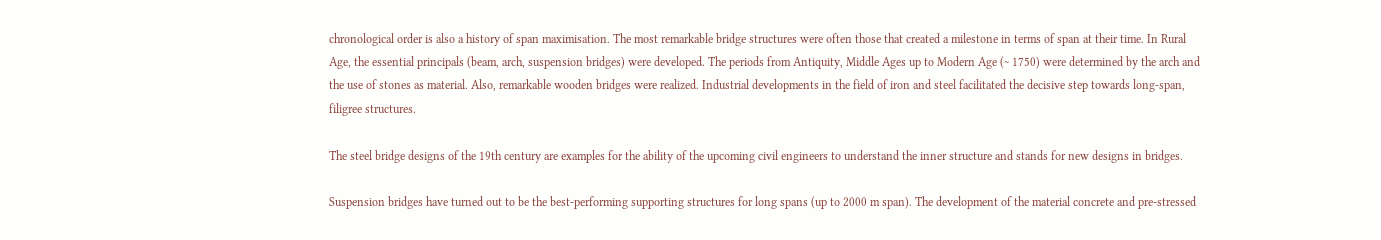chronological order is also a history of span maximisation. The most remarkable bridge structures were often those that created a milestone in terms of span at their time. In Rural Age, the essential principals (beam, arch, suspension bridges) were developed. The periods from Antiquity, Middle Ages up to Modern Age (~ 1750) were determined by the arch and the use of stones as material. Also, remarkable wooden bridges were realized. Industrial developments in the field of iron and steel facilitated the decisive step towards long-span, filigree structures.

The steel bridge designs of the 19th century are examples for the ability of the upcoming civil engineers to understand the inner structure and stands for new designs in bridges.

Suspension bridges have turned out to be the best-performing supporting structures for long spans (up to 2000 m span). The development of the material concrete and pre-stressed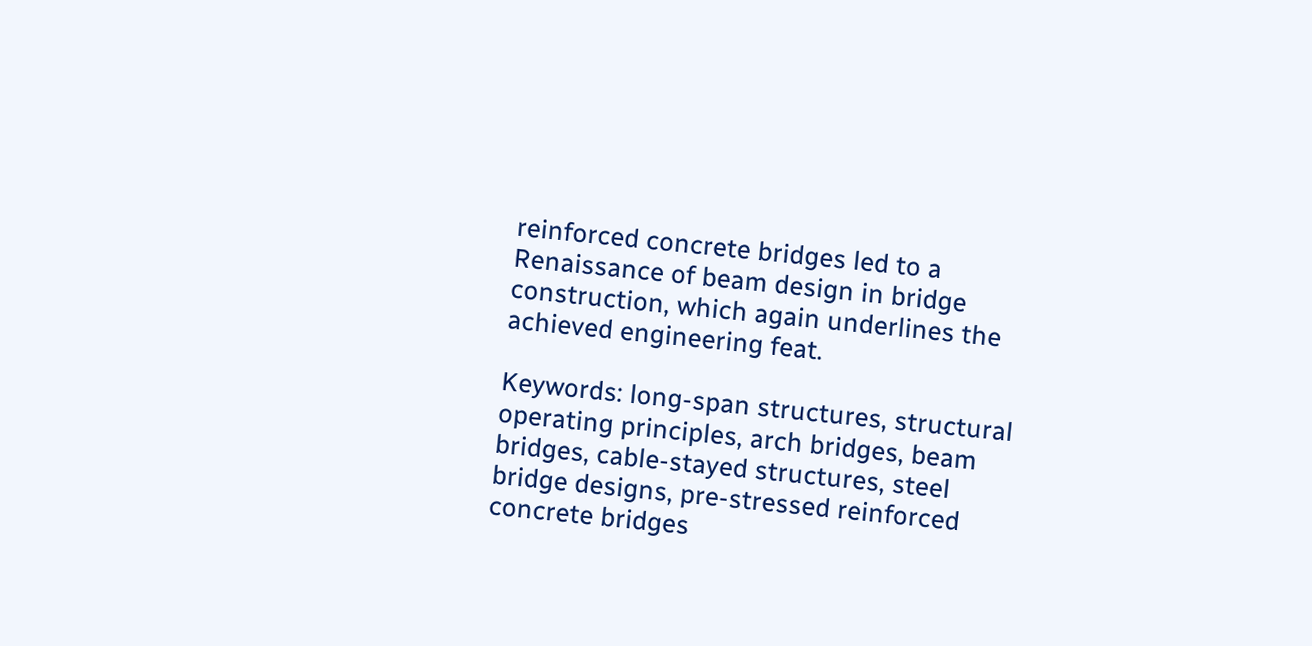reinforced concrete bridges led to a Renaissance of beam design in bridge construction, which again underlines the achieved engineering feat.

Keywords: long-span structures, structural operating principles, arch bridges, beam bridges, cable-stayed structures, steel bridge designs, pre-stressed reinforced concrete bridges